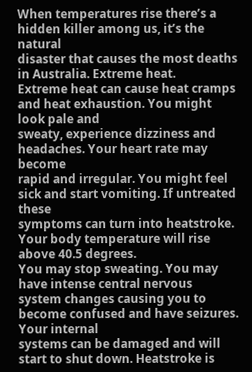When temperatures rise there’s a hidden killer among us, it’s the natural
disaster that causes the most deaths in Australia. Extreme heat.
Extreme heat can cause heat cramps and heat exhaustion. You might look pale and
sweaty, experience dizziness and headaches. Your heart rate may become
rapid and irregular. You might feel sick and start vomiting. If untreated these
symptoms can turn into heatstroke. Your body temperature will rise above 40.5 degrees.
You may stop sweating. You may have intense central nervous
system changes causing you to become confused and have seizures. Your internal
systems can be damaged and will start to shut down. Heatstroke is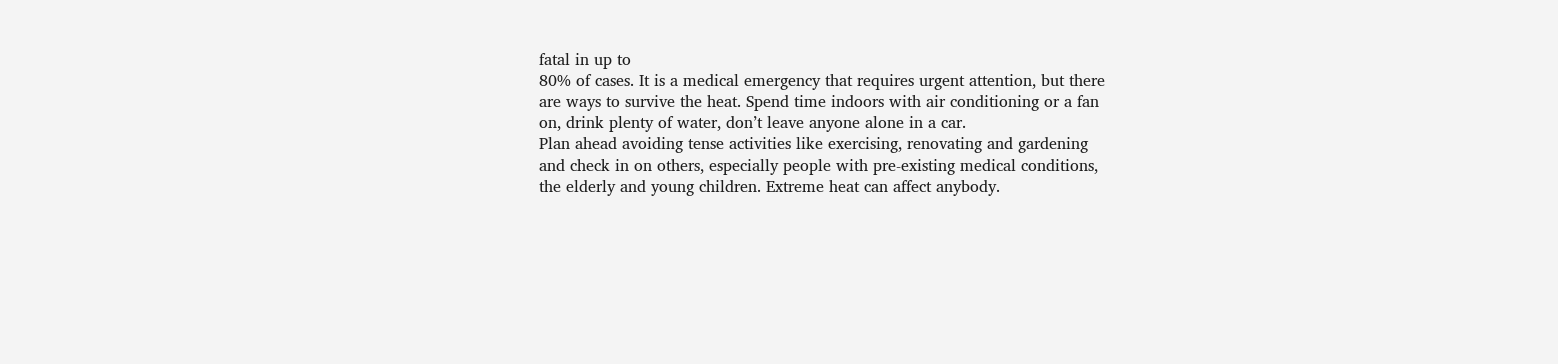fatal in up to
80% of cases. It is a medical emergency that requires urgent attention, but there
are ways to survive the heat. Spend time indoors with air conditioning or a fan
on, drink plenty of water, don’t leave anyone alone in a car.
Plan ahead avoiding tense activities like exercising, renovating and gardening
and check in on others, especially people with pre-existing medical conditions,
the elderly and young children. Extreme heat can affect anybody.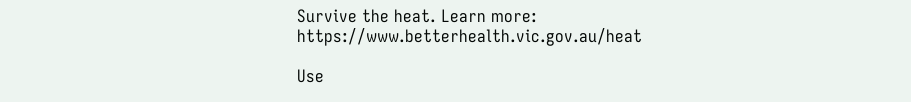Survive the heat. Learn more: https://www.betterhealth.vic.gov.au/heat

Use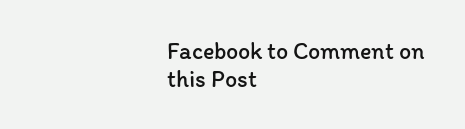Facebook to Comment on this Post